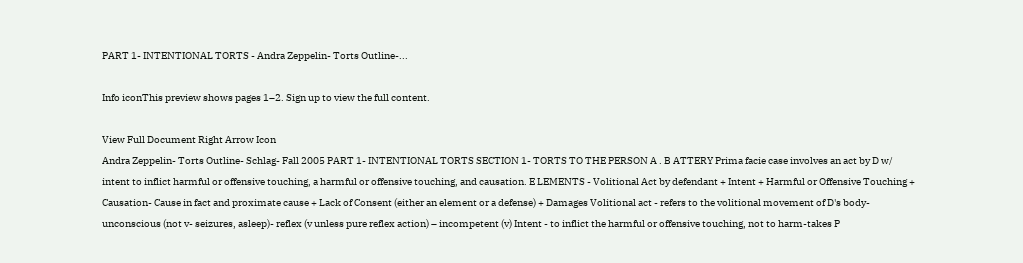PART 1- INTENTIONAL TORTS - Andra Zeppelin- Torts Outline-...

Info iconThis preview shows pages 1–2. Sign up to view the full content.

View Full Document Right Arrow Icon
Andra Zeppelin- Torts Outline- Schlag- Fall 2005 PART 1- INTENTIONAL TORTS SECTION 1- TORTS TO THE PERSON A . B ATTERY Prima facie case involves an act by D w/ intent to inflict harmful or offensive touching, a harmful or offensive touching, and causation. E LEMENTS - Volitional Act by defendant + Intent + Harmful or Offensive Touching + Causation- Cause in fact and proximate cause + Lack of Consent (either an element or a defense) + Damages Volitional act - refers to the volitional movement of D's body- unconscious (not v- seizures, asleep)- reflex (v unless pure reflex action) – incompetent (v) Intent - to inflict the harmful or offensive touching, not to harm-takes P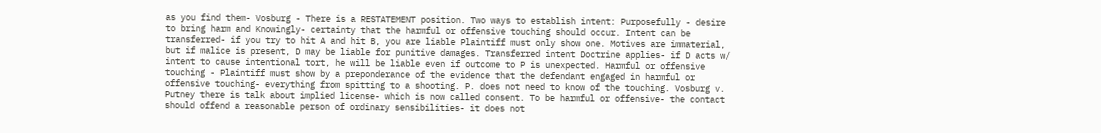as you find them- Vosburg - There is a RESTATEMENT position. Two ways to establish intent: Purposefully - desire to bring harm and Knowingly- certainty that the harmful or offensive touching should occur. Intent can be transferred- if you try to hit A and hit B, you are liable Plaintiff must only show one. Motives are immaterial, but if malice is present, D may be liable for punitive damages. Transferred intent Doctrine applies- if D acts w/ intent to cause intentional tort, he will be liable even if outcome to P is unexpected. Harmful or offensive touching - Plaintiff must show by a preponderance of the evidence that the defendant engaged in harmful or offensive touching- everything from spitting to a shooting. P. does not need to know of the touching. Vosburg v. Putney there is talk about implied license- which is now called consent. To be harmful or offensive- the contact should offend a reasonable person of ordinary sensibilities- it does not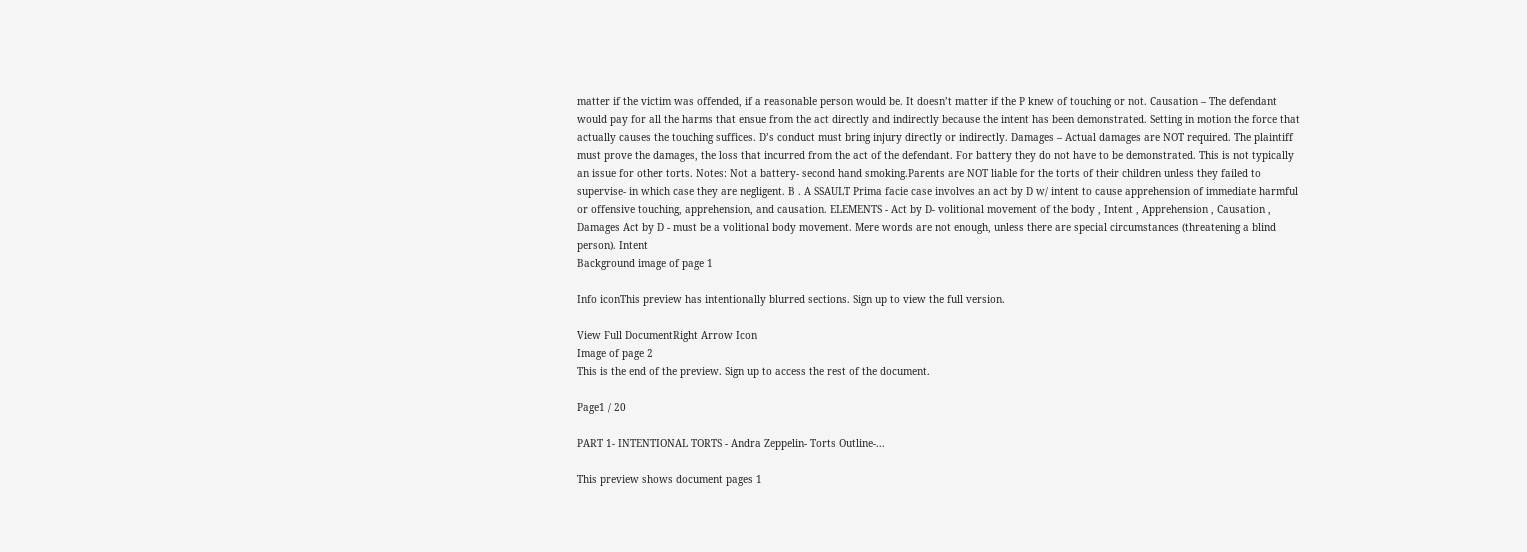matter if the victim was offended, if a reasonable person would be. It doesn’t matter if the P knew of touching or not. Causation – The defendant would pay for all the harms that ensue from the act directly and indirectly because the intent has been demonstrated. Setting in motion the force that actually causes the touching suffices. D’s conduct must bring injury directly or indirectly. Damages – Actual damages are NOT required. The plaintiff must prove the damages, the loss that incurred from the act of the defendant. For battery they do not have to be demonstrated. This is not typically an issue for other torts. Notes: Not a battery- second hand smoking.Parents are NOT liable for the torts of their children unless they failed to supervise- in which case they are negligent. B . A SSAULT Prima facie case involves an act by D w/ intent to cause apprehension of immediate harmful or offensive touching, apprehension, and causation. ELEMENTS - Act by D- volitional movement of the body , Intent , Apprehension , Causation , Damages Act by D - must be a volitional body movement. Mere words are not enough, unless there are special circumstances (threatening a blind person). Intent
Background image of page 1

Info iconThis preview has intentionally blurred sections. Sign up to view the full version.

View Full DocumentRight Arrow Icon
Image of page 2
This is the end of the preview. Sign up to access the rest of the document.

Page1 / 20

PART 1- INTENTIONAL TORTS - Andra Zeppelin- Torts Outline-...

This preview shows document pages 1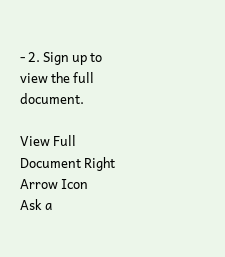- 2. Sign up to view the full document.

View Full Document Right Arrow Icon
Ask a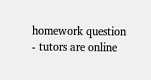homework question - tutors are online